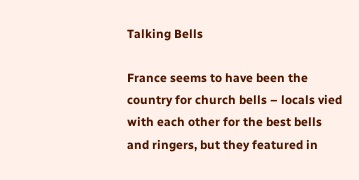Talking Bells

France seems to have been the country for church bells – locals vied with each other for the best bells and ringers, but they featured in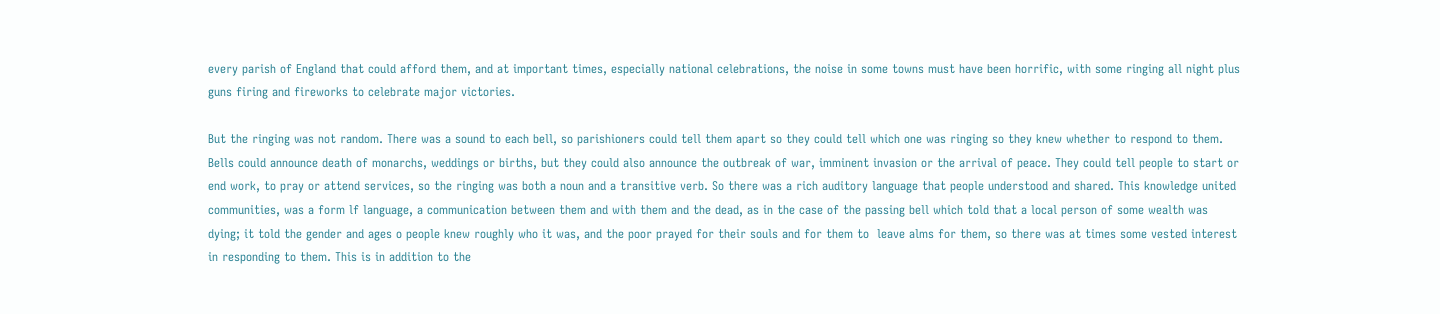every parish of England that could afford them, and at important times, especially national celebrations, the noise in some towns must have been horrific, with some ringing all night plus guns firing and fireworks to celebrate major victories.

But the ringing was not random. There was a sound to each bell, so parishioners could tell them apart so they could tell which one was ringing so they knew whether to respond to them. Bells could announce death of monarchs, weddings or births, but they could also announce the outbreak of war, imminent invasion or the arrival of peace. They could tell people to start or end work, to pray or attend services, so the ringing was both a noun and a transitive verb. So there was a rich auditory language that people understood and shared. This knowledge united communities, was a form lf language, a communication between them and with them and the dead, as in the case of the passing bell which told that a local person of some wealth was dying; it told the gender and ages o people knew roughly who it was, and the poor prayed for their souls and for them to  leave alms for them, so there was at times some vested interest in responding to them. This is in addition to the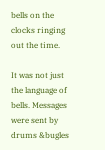bells on the clocks ringing out the time.

It was not just the language of bells. Messages were sent by drums &bugles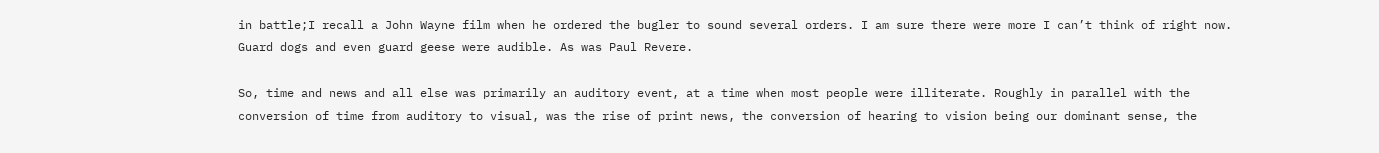in battle;I recall a John Wayne film when he ordered the bugler to sound several orders. I am sure there were more I can’t think of right now. Guard dogs and even guard geese were audible. As was Paul Revere.

So, time and news and all else was primarily an auditory event, at a time when most people were illiterate. Roughly in parallel with the conversion of time from auditory to visual, was the rise of print news, the conversion of hearing to vision being our dominant sense, the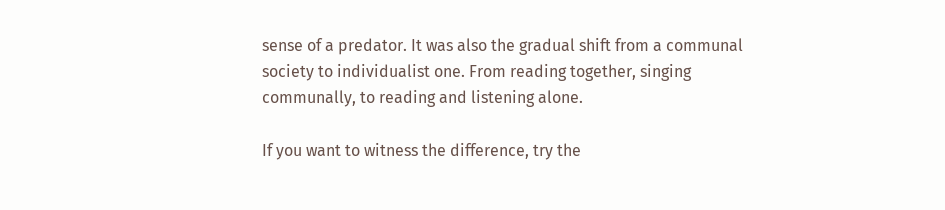sense of a predator. It was also the gradual shift from a communal society to individualist one. From reading together, singing communally, to reading and listening alone.

If you want to witness the difference, try the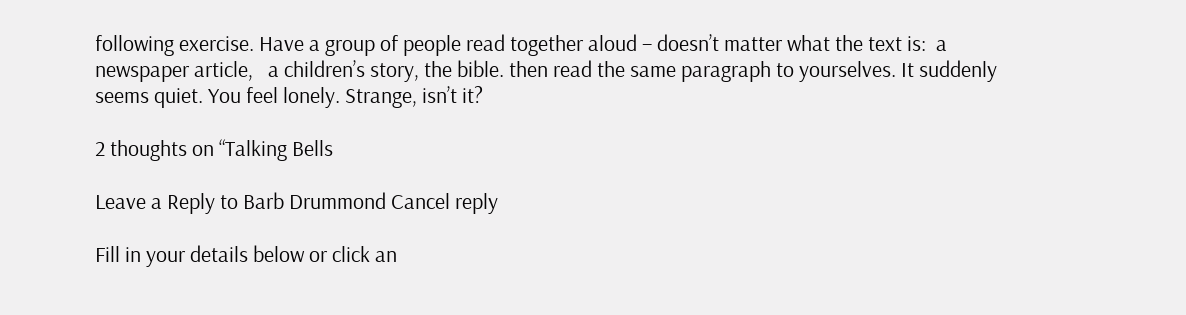following exercise. Have a group of people read together aloud – doesn’t matter what the text is:  a newspaper article,   a children’s story, the bible. then read the same paragraph to yourselves. It suddenly seems quiet. You feel lonely. Strange, isn’t it?

2 thoughts on “Talking Bells

Leave a Reply to Barb Drummond Cancel reply

Fill in your details below or click an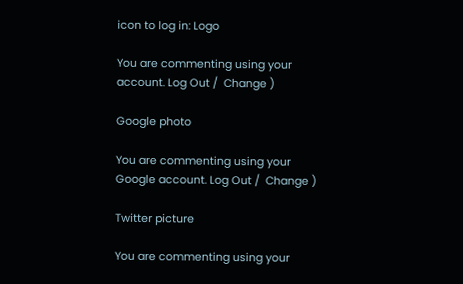icon to log in: Logo

You are commenting using your account. Log Out /  Change )

Google photo

You are commenting using your Google account. Log Out /  Change )

Twitter picture

You are commenting using your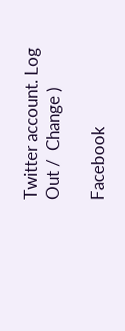Twitter account. Log Out /  Change )

Facebook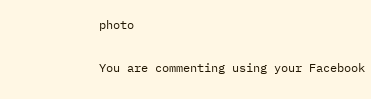photo

You are commenting using your Facebook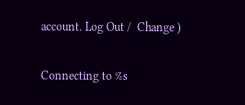account. Log Out /  Change )

Connecting to %s